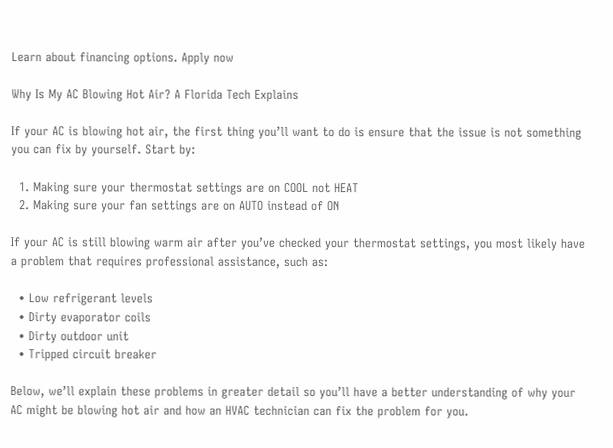Learn about financing options. Apply now

Why Is My AC Blowing Hot Air? A Florida Tech Explains

If your AC is blowing hot air, the first thing you’ll want to do is ensure that the issue is not something you can fix by yourself. Start by:

  1. Making sure your thermostat settings are on COOL not HEAT
  2. Making sure your fan settings are on AUTO instead of ON

If your AC is still blowing warm air after you’ve checked your thermostat settings, you most likely have a problem that requires professional assistance, such as:

  • Low refrigerant levels
  • Dirty evaporator coils
  • Dirty outdoor unit
  • Tripped circuit breaker

Below, we’ll explain these problems in greater detail so you’ll have a better understanding of why your AC might be blowing hot air and how an HVAC technician can fix the problem for you.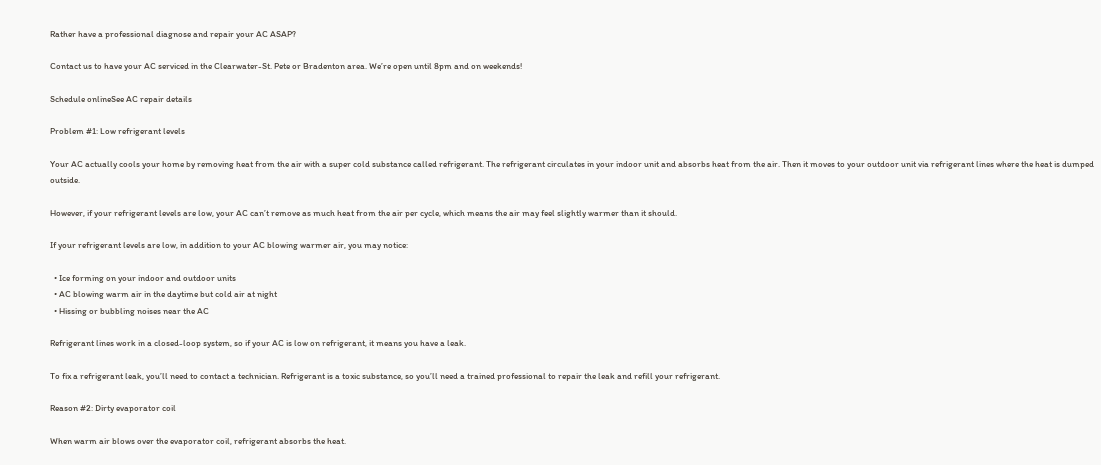Rather have a professional diagnose and repair your AC ASAP?

Contact us to have your AC serviced in the Clearwater-St. Pete or Bradenton area. We’re open until 8pm and on weekends!

Schedule onlineSee AC repair details

Problem #1: Low refrigerant levels

Your AC actually cools your home by removing heat from the air with a super cold substance called refrigerant. The refrigerant circulates in your indoor unit and absorbs heat from the air. Then it moves to your outdoor unit via refrigerant lines where the heat is dumped outside.

However, if your refrigerant levels are low, your AC can’t remove as much heat from the air per cycle, which means the air may feel slightly warmer than it should.

If your refrigerant levels are low, in addition to your AC blowing warmer air, you may notice:

  • Ice forming on your indoor and outdoor units
  • AC blowing warm air in the daytime but cold air at night
  • Hissing or bubbling noises near the AC

Refrigerant lines work in a closed-loop system, so if your AC is low on refrigerant, it means you have a leak.

To fix a refrigerant leak, you’ll need to contact a technician. Refrigerant is a toxic substance, so you’ll need a trained professional to repair the leak and refill your refrigerant.

Reason #2: Dirty evaporator coil

When warm air blows over the evaporator coil, refrigerant absorbs the heat.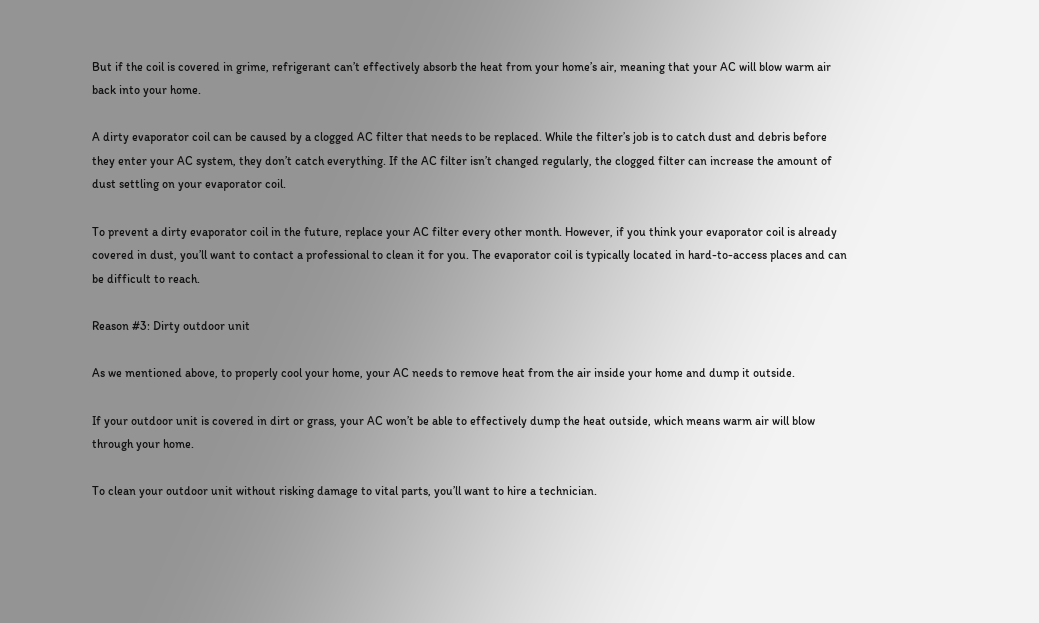But if the coil is covered in grime, refrigerant can’t effectively absorb the heat from your home’s air, meaning that your AC will blow warm air back into your home.

A dirty evaporator coil can be caused by a clogged AC filter that needs to be replaced. While the filter’s job is to catch dust and debris before they enter your AC system, they don’t catch everything. If the AC filter isn’t changed regularly, the clogged filter can increase the amount of dust settling on your evaporator coil.

To prevent a dirty evaporator coil in the future, replace your AC filter every other month. However, if you think your evaporator coil is already covered in dust, you’ll want to contact a professional to clean it for you. The evaporator coil is typically located in hard-to-access places and can be difficult to reach.

Reason #3: Dirty outdoor unit

As we mentioned above, to properly cool your home, your AC needs to remove heat from the air inside your home and dump it outside.

If your outdoor unit is covered in dirt or grass, your AC won’t be able to effectively dump the heat outside, which means warm air will blow through your home.

To clean your outdoor unit without risking damage to vital parts, you’ll want to hire a technician.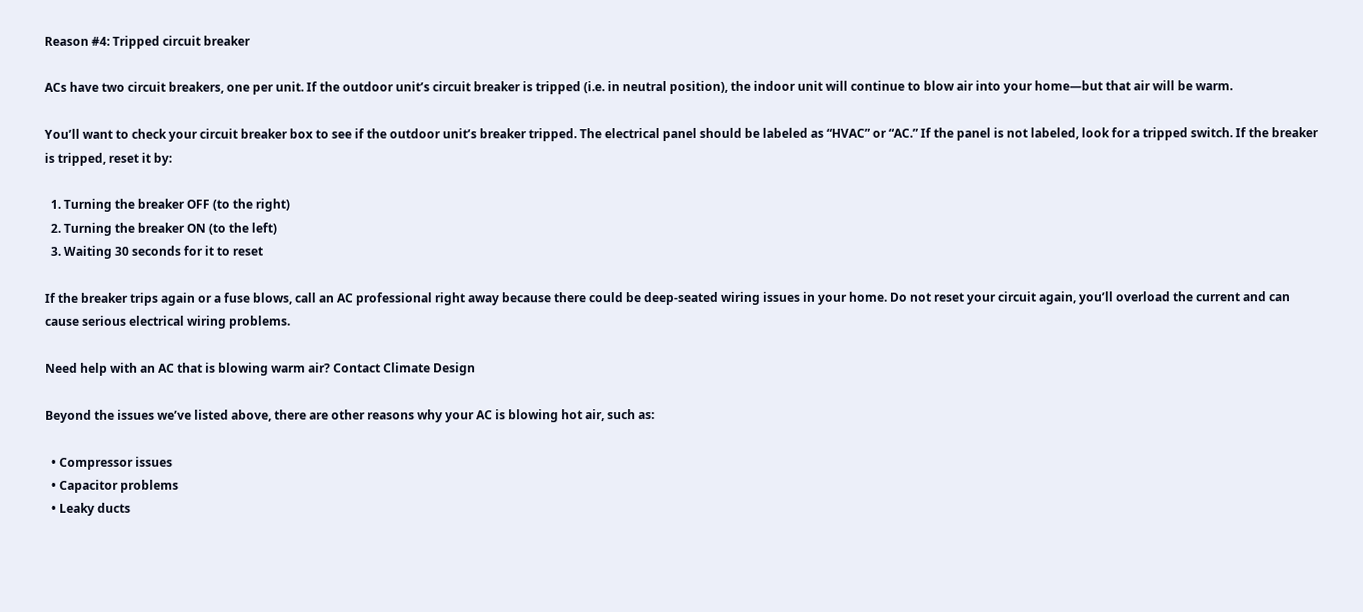Reason #4: Tripped circuit breaker

ACs have two circuit breakers, one per unit. If the outdoor unit’s circuit breaker is tripped (i.e. in neutral position), the indoor unit will continue to blow air into your home—but that air will be warm.

You’ll want to check your circuit breaker box to see if the outdoor unit’s breaker tripped. The electrical panel should be labeled as “HVAC” or “AC.” If the panel is not labeled, look for a tripped switch. If the breaker is tripped, reset it by:

  1. Turning the breaker OFF (to the right)
  2. Turning the breaker ON (to the left)
  3. Waiting 30 seconds for it to reset

If the breaker trips again or a fuse blows, call an AC professional right away because there could be deep-seated wiring issues in your home. Do not reset your circuit again, you’ll overload the current and can cause serious electrical wiring problems.

Need help with an AC that is blowing warm air? Contact Climate Design

Beyond the issues we’ve listed above, there are other reasons why your AC is blowing hot air, such as:

  • Compressor issues
  • Capacitor problems
  • Leaky ducts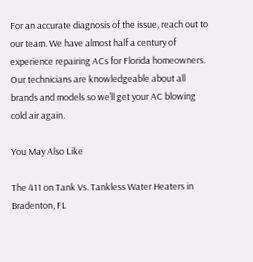For an accurate diagnosis of the issue, reach out to our team. We have almost half a century of experience repairing ACs for Florida homeowners. Our technicians are knowledgeable about all brands and models so we’ll get your AC blowing cold air again.

You May Also Like

The 411 on Tank Vs. Tankless Water Heaters in Bradenton, FL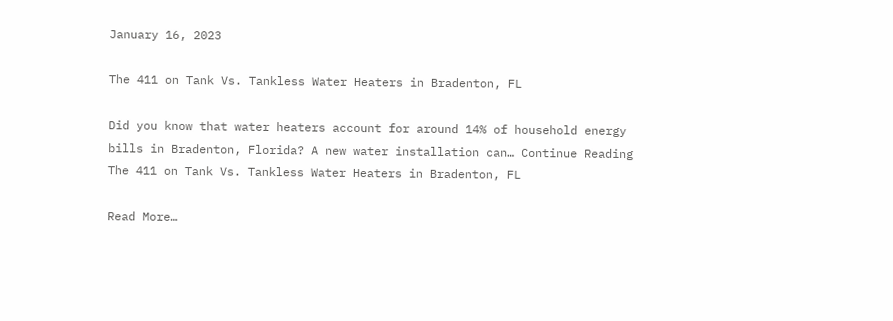January 16, 2023

The 411 on Tank Vs. Tankless Water Heaters in Bradenton, FL

Did you know that water heaters account for around 14% of household energy bills in Bradenton, Florida? A new water installation can… Continue Reading The 411 on Tank Vs. Tankless Water Heaters in Bradenton, FL

Read More…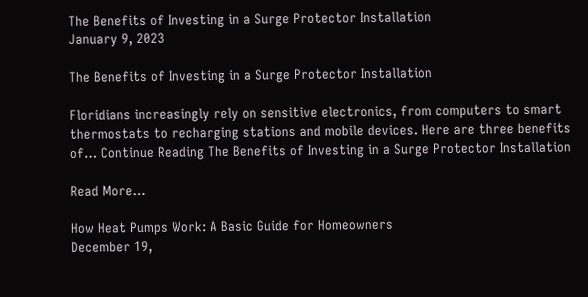The Benefits of Investing in a Surge Protector Installation
January 9, 2023

The Benefits of Investing in a Surge Protector Installation

Floridians increasingly rely on sensitive electronics, from computers to smart thermostats to recharging stations and mobile devices. Here are three benefits of… Continue Reading The Benefits of Investing in a Surge Protector Installation

Read More…

How Heat Pumps Work: A Basic Guide for Homeowners
December 19,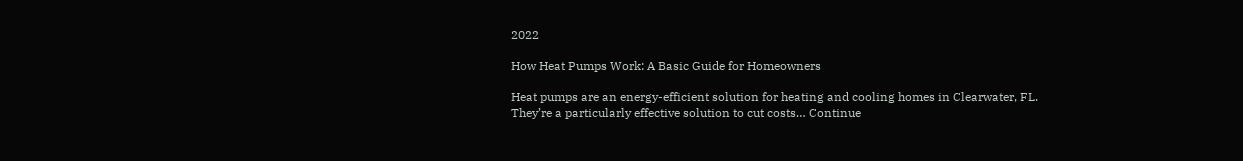2022

How Heat Pumps Work: A Basic Guide for Homeowners

Heat pumps are an energy-efficient solution for heating and cooling homes in Clearwater, FL. They’re a particularly effective solution to cut costs… Continue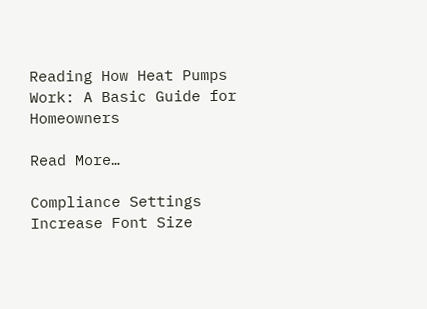Reading How Heat Pumps Work: A Basic Guide for Homeowners

Read More…

Compliance Settings
Increase Font Size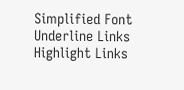Simplified Font
Underline Links
Highlight Links